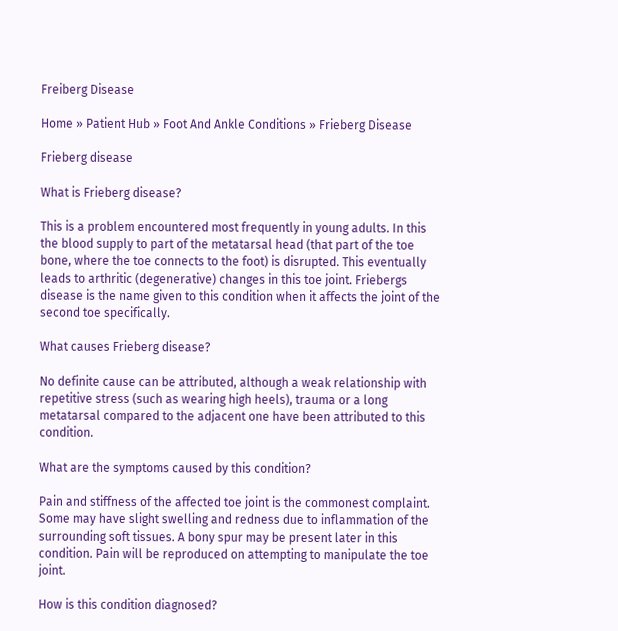Freiberg Disease

Home » Patient Hub » Foot And Ankle Conditions » Frieberg Disease

Frieberg disease

What is Frieberg disease?

This is a problem encountered most frequently in young adults. In this the blood supply to part of the metatarsal head (that part of the toe bone, where the toe connects to the foot) is disrupted. This eventually leads to arthritic (degenerative) changes in this toe joint. Friebergs disease is the name given to this condition when it affects the joint of the second toe specifically.

What causes Frieberg disease?

No definite cause can be attributed, although a weak relationship with repetitive stress (such as wearing high heels), trauma or a long metatarsal compared to the adjacent one have been attributed to this condition.

What are the symptoms caused by this condition?

Pain and stiffness of the affected toe joint is the commonest complaint. Some may have slight swelling and redness due to inflammation of the surrounding soft tissues. A bony spur may be present later in this condition. Pain will be reproduced on attempting to manipulate the toe joint.

How is this condition diagnosed?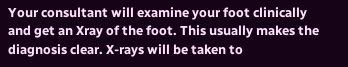Your consultant will examine your foot clinically and get an Xray of the foot. This usually makes the diagnosis clear. X-rays will be taken to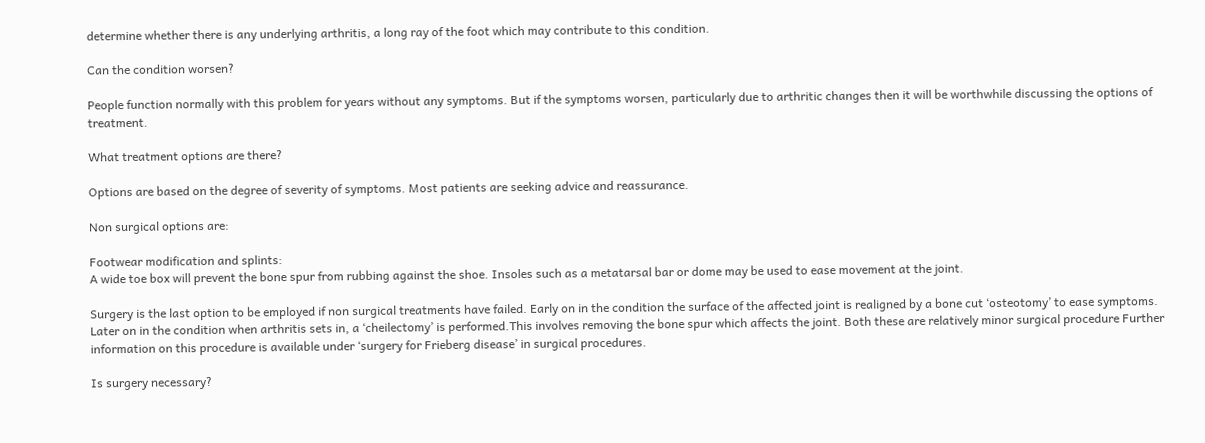determine whether there is any underlying arthritis, a long ray of the foot which may contribute to this condition.

Can the condition worsen?

People function normally with this problem for years without any symptoms. But if the symptoms worsen, particularly due to arthritic changes then it will be worthwhile discussing the options of treatment.

What treatment options are there?

Options are based on the degree of severity of symptoms. Most patients are seeking advice and reassurance.

Non surgical options are:

Footwear modification and splints:
A wide toe box will prevent the bone spur from rubbing against the shoe. Insoles such as a metatarsal bar or dome may be used to ease movement at the joint.

Surgery is the last option to be employed if non surgical treatments have failed. Early on in the condition the surface of the affected joint is realigned by a bone cut ‘osteotomy’ to ease symptoms. Later on in the condition when arthritis sets in, a ‘cheilectomy’ is performed.This involves removing the bone spur which affects the joint. Both these are relatively minor surgical procedure Further information on this procedure is available under ‘surgery for Frieberg disease’ in surgical procedures.

Is surgery necessary?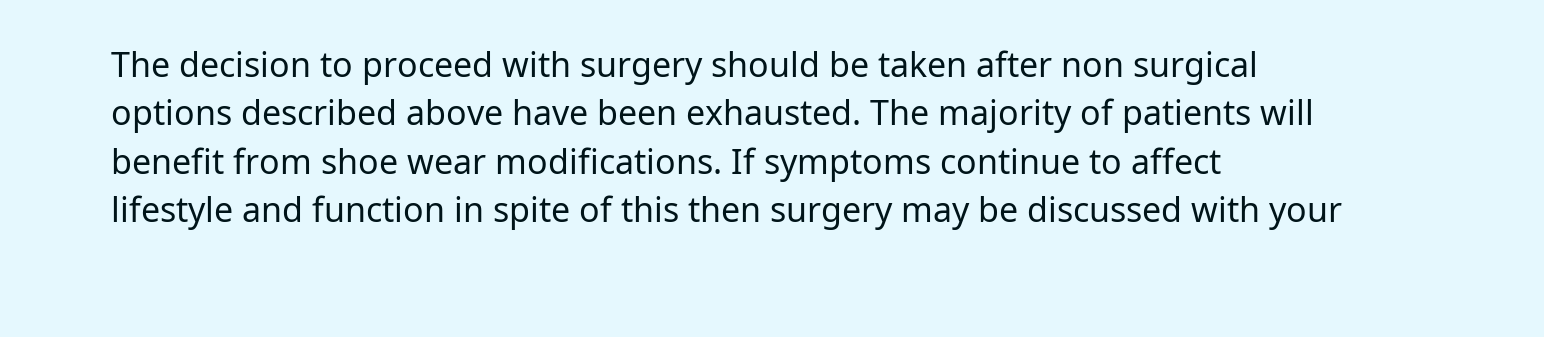The decision to proceed with surgery should be taken after non surgical options described above have been exhausted. The majority of patients will benefit from shoe wear modifications. If symptoms continue to affect lifestyle and function in spite of this then surgery may be discussed with your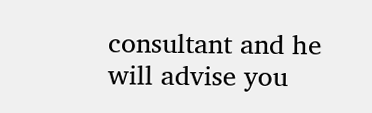consultant and he will advise you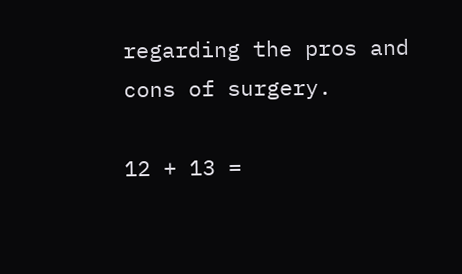regarding the pros and cons of surgery.

12 + 13 =